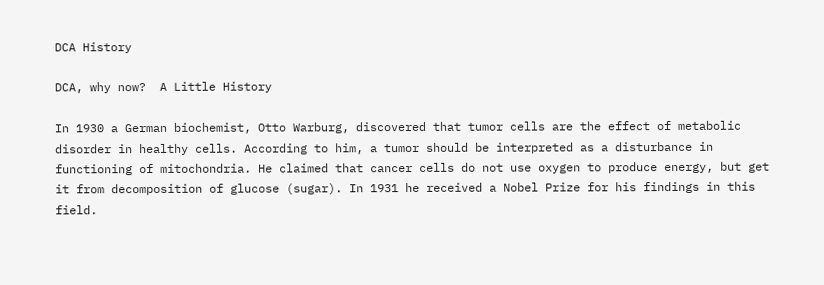DCA History

DCA, why now?  A Little History

In 1930 a German biochemist, Otto Warburg, discovered that tumor cells are the effect of metabolic disorder in healthy cells. According to him, a tumor should be interpreted as a disturbance in functioning of mitochondria. He claimed that cancer cells do not use oxygen to produce energy, but get it from decomposition of glucose (sugar). In 1931 he received a Nobel Prize for his findings in this field.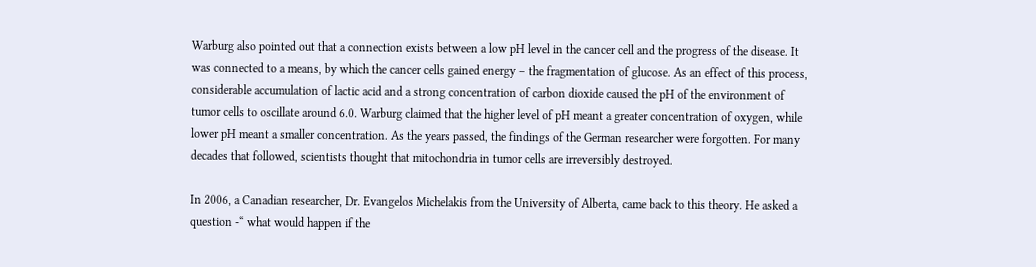Warburg also pointed out that a connection exists between a low pH level in the cancer cell and the progress of the disease. It was connected to a means, by which the cancer cells gained energy – the fragmentation of glucose. As an effect of this process, considerable accumulation of lactic acid and a strong concentration of carbon dioxide caused the pH of the environment of tumor cells to oscillate around 6.0. Warburg claimed that the higher level of pH meant a greater concentration of oxygen, while lower pH meant a smaller concentration. As the years passed, the findings of the German researcher were forgotten. For many decades that followed, scientists thought that mitochondria in tumor cells are irreversibly destroyed.

In 2006, a Canadian researcher, Dr. Evangelos Michelakis from the University of Alberta, came back to this theory. He asked a question -“ what would happen if the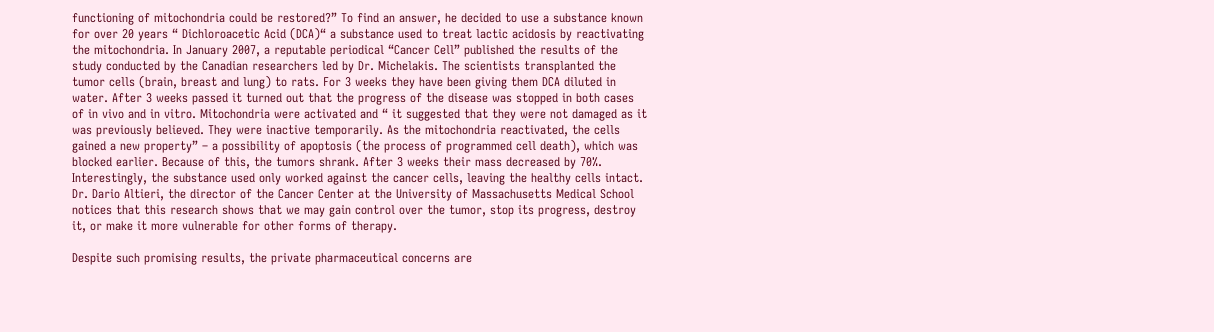functioning of mitochondria could be restored?” To find an answer, he decided to use a substance known for over 20 years “ Dichloroacetic Acid (DCA)“ a substance used to treat lactic acidosis by reactivating the mitochondria. In January 2007, a reputable periodical “Cancer Cell” published the results of the study conducted by the Canadian researchers led by Dr. Michelakis. The scientists transplanted the tumor cells (brain, breast and lung) to rats. For 3 weeks they have been giving them DCA diluted in water. After 3 weeks passed it turned out that the progress of the disease was stopped in both cases of in vivo and in vitro. Mitochondria were activated and “ it suggested that they were not damaged as it was previously believed. They were inactive temporarily. As the mitochondria reactivated, the cells gained a new property” – a possibility of apoptosis (the process of programmed cell death), which was blocked earlier. Because of this, the tumors shrank. After 3 weeks their mass decreased by 70%. Interestingly, the substance used only worked against the cancer cells, leaving the healthy cells intact. Dr. Dario Altieri, the director of the Cancer Center at the University of Massachusetts Medical School notices that this research shows that we may gain control over the tumor, stop its progress, destroy it, or make it more vulnerable for other forms of therapy.

Despite such promising results, the private pharmaceutical concerns are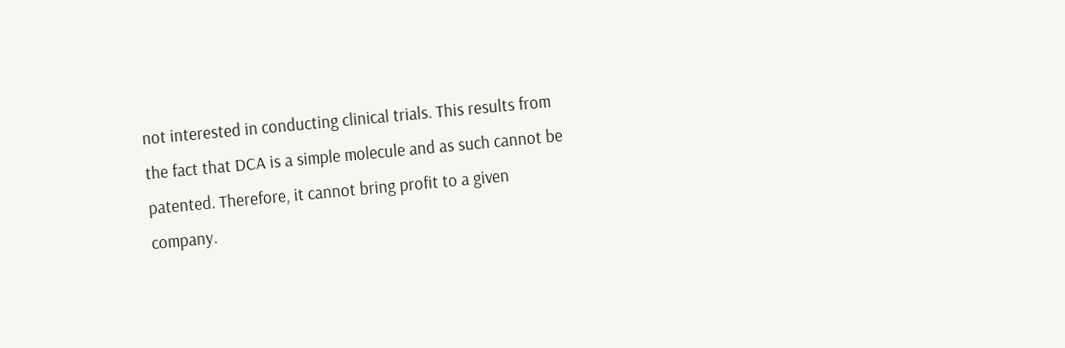not interested in conducting clinical trials. This results from the fact that DCA is a simple molecule and as such cannot be patented. Therefore, it cannot bring profit to a given company.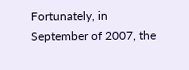Fortunately, in September of 2007, the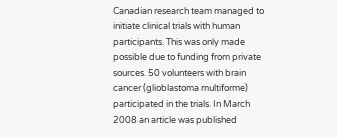Canadian research team managed to initiate clinical trials with human participants. This was only made possible due to funding from private sources. 50 volunteers with brain cancer (glioblastoma multiforme) participated in the trials. In March 2008 an article was published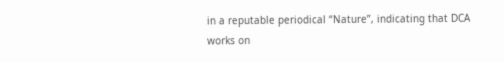in a reputable periodical “Nature”, indicating that DCA works on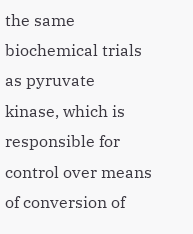the same biochemical trials as pyruvate kinase, which is responsible for control over means of conversion of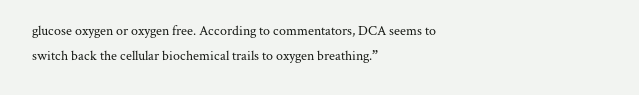glucose oxygen or oxygen free. According to commentators, DCA seems to switch back the cellular biochemical trails to oxygen breathing.”